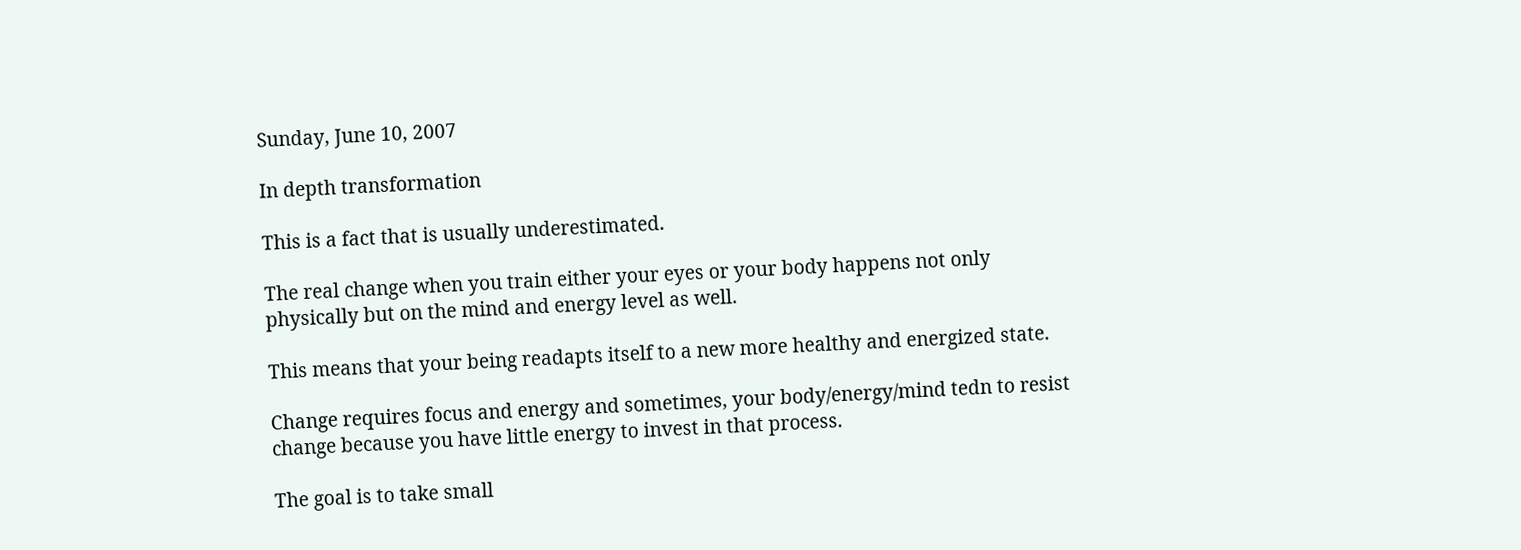Sunday, June 10, 2007

In depth transformation

This is a fact that is usually underestimated.

The real change when you train either your eyes or your body happens not only physically but on the mind and energy level as well.

This means that your being readapts itself to a new more healthy and energized state.

Change requires focus and energy and sometimes, your body/energy/mind tedn to resist change because you have little energy to invest in that process.

The goal is to take small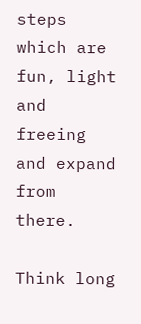steps which are fun, light and freeing and expand from there.

Think long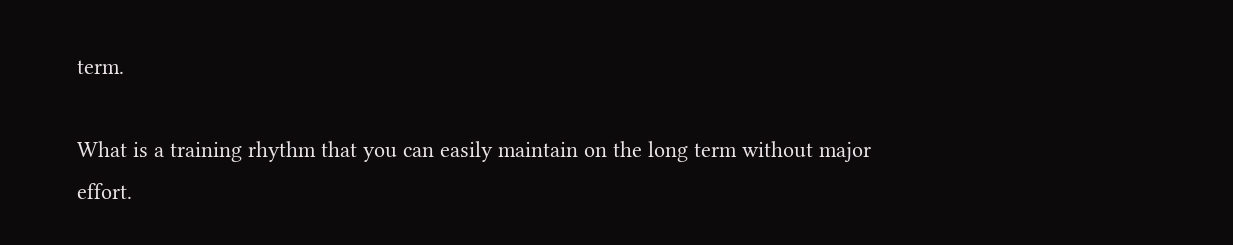term.

What is a training rhythm that you can easily maintain on the long term without major effort.